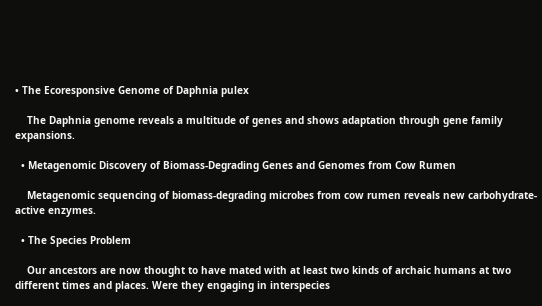• The Ecoresponsive Genome of Daphnia pulex

    The Daphnia genome reveals a multitude of genes and shows adaptation through gene family expansions.

  • Metagenomic Discovery of Biomass-Degrading Genes and Genomes from Cow Rumen

    Metagenomic sequencing of biomass-degrading microbes from cow rumen reveals new carbohydrate-active enzymes.

  • The Species Problem

    Our ancestors are now thought to have mated with at least two kinds of archaic humans at two different times and places. Were they engaging in interspecies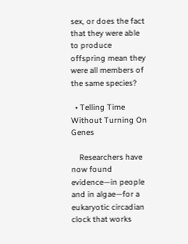sex, or does the fact that they were able to produce offspring mean they were all members of the same species?

  • Telling Time Without Turning On Genes

    Researchers have now found evidence—in people and in algae—for a eukaryotic circadian clock that works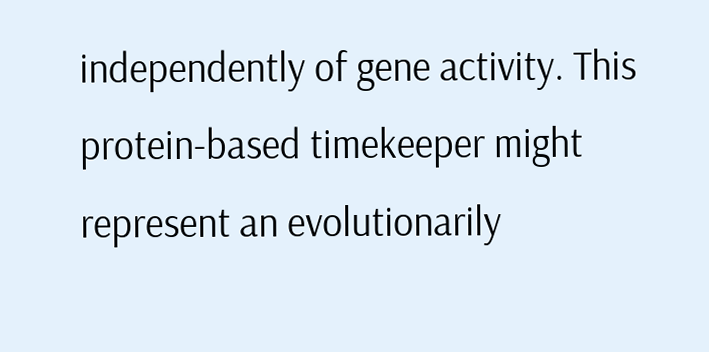independently of gene activity. This protein-based timekeeper might represent an evolutionarily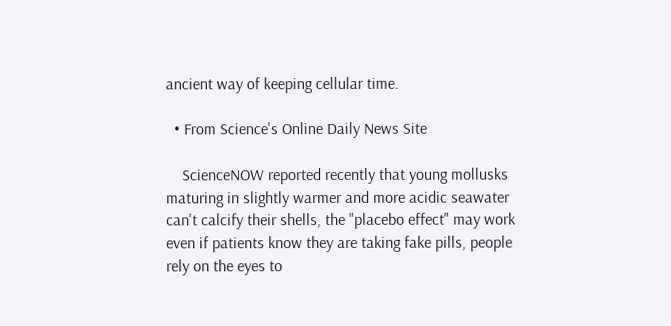ancient way of keeping cellular time.

  • From Science's Online Daily News Site

    ScienceNOW reported recently that young mollusks maturing in slightly warmer and more acidic seawater can't calcify their shells, the "placebo effect" may work even if patients know they are taking fake pills, people rely on the eyes to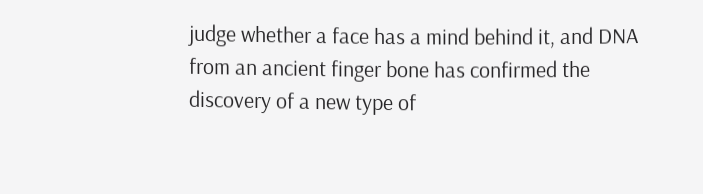judge whether a face has a mind behind it, and DNA from an ancient finger bone has confirmed the discovery of a new type of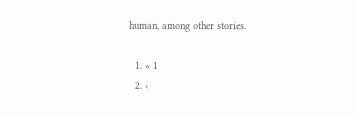human, among other stories.

  1. « 1
  2. ‹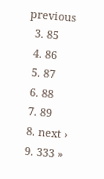previous
  3. 85
  4. 86
  5. 87
  6. 88
  7. 89
  8. next ›
  9. 333 »